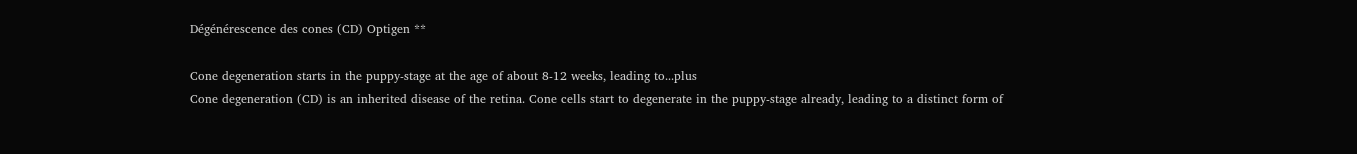Dégénérescence des cones (CD) Optigen **

Cone degeneration starts in the puppy-stage at the age of about 8-12 weeks, leading to...plus
Cone degeneration (CD) is an inherited disease of the retina. Cone cells start to degenerate in the puppy-stage already, leading to a distinct form of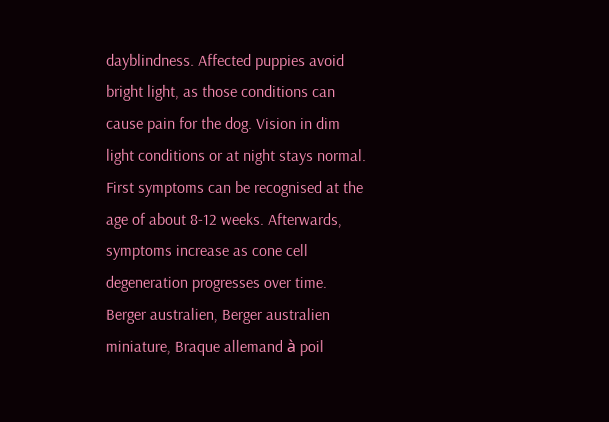dayblindness. Affected puppies avoid bright light, as those conditions can cause pain for the dog. Vision in dim light conditions or at night stays normal. First symptoms can be recognised at the age of about 8-12 weeks. Afterwards, symptoms increase as cone cell degeneration progresses over time.
Berger australien, Berger australien miniature, Braque allemand à poil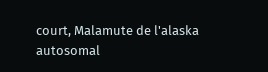court, Malamute de l'alaska
autosomal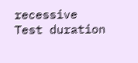recessive
Test duration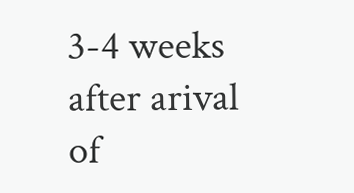3-4 weeks after arival of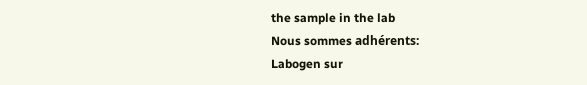the sample in the lab
Nous sommes adhérents:
Labogen sur